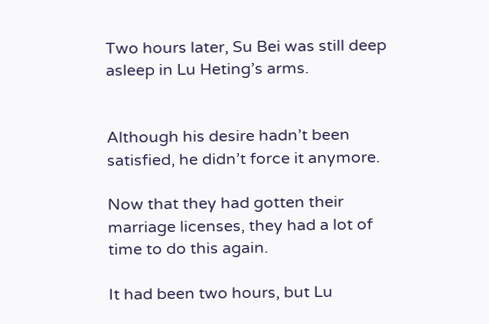Two hours later, Su Bei was still deep asleep in Lu Heting’s arms.


Although his desire hadn’t been satisfied, he didn’t force it anymore.

Now that they had gotten their marriage licenses, they had a lot of time to do this again.

It had been two hours, but Lu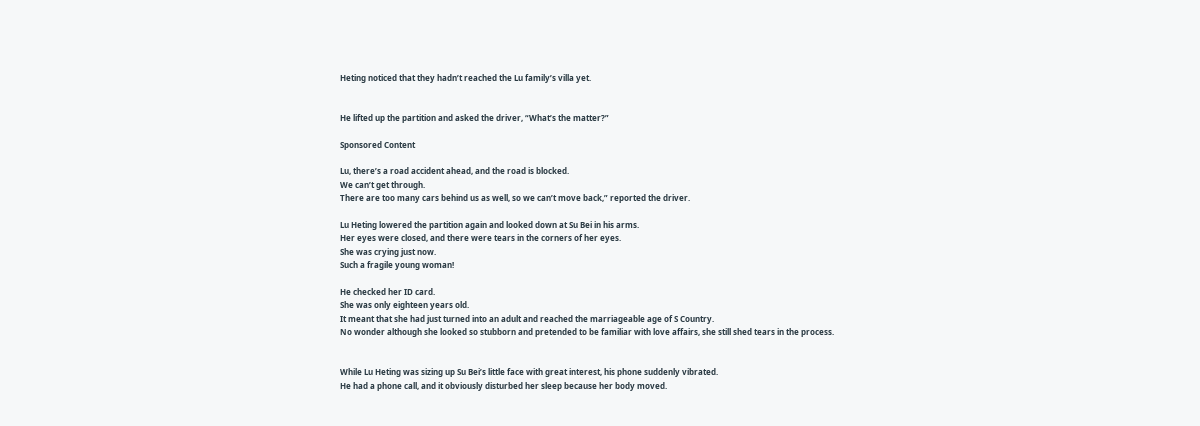Heting noticed that they hadn’t reached the Lu family’s villa yet.


He lifted up the partition and asked the driver, “What’s the matter?”

Sponsored Content

Lu, there’s a road accident ahead, and the road is blocked.
We can’t get through.
There are too many cars behind us as well, so we can’t move back,” reported the driver.

Lu Heting lowered the partition again and looked down at Su Bei in his arms.
Her eyes were closed, and there were tears in the corners of her eyes.
She was crying just now.
Such a fragile young woman!

He checked her ID card.
She was only eighteen years old.
It meant that she had just turned into an adult and reached the marriageable age of S Country.
No wonder although she looked so stubborn and pretended to be familiar with love affairs, she still shed tears in the process.


While Lu Heting was sizing up Su Bei’s little face with great interest, his phone suddenly vibrated.
He had a phone call, and it obviously disturbed her sleep because her body moved.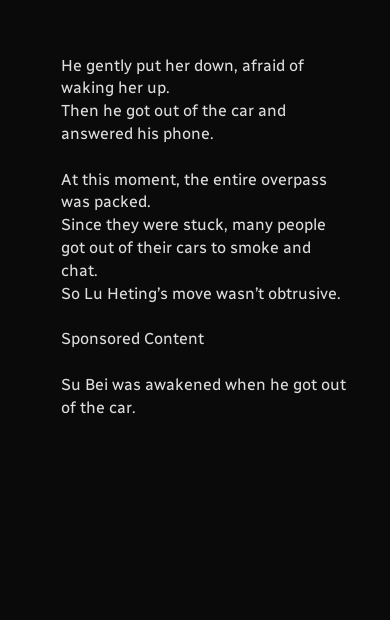He gently put her down, afraid of waking her up.
Then he got out of the car and answered his phone.

At this moment, the entire overpass was packed.
Since they were stuck, many people got out of their cars to smoke and chat.
So Lu Heting’s move wasn’t obtrusive.

Sponsored Content

Su Bei was awakened when he got out of the car.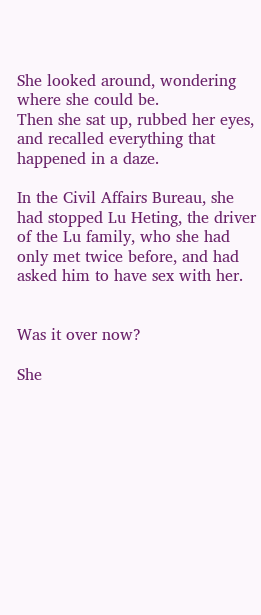She looked around, wondering where she could be.
Then she sat up, rubbed her eyes, and recalled everything that happened in a daze.

In the Civil Affairs Bureau, she had stopped Lu Heting, the driver of the Lu family, who she had only met twice before, and had asked him to have sex with her.


Was it over now?

She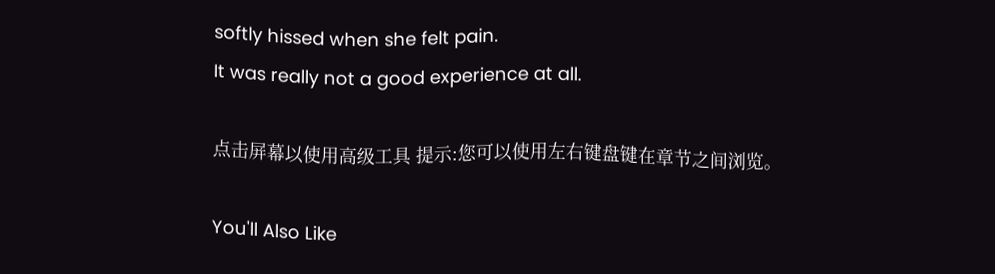softly hissed when she felt pain.
It was really not a good experience at all.

点击屏幕以使用高级工具 提示:您可以使用左右键盘键在章节之间浏览。

You'll Also Like